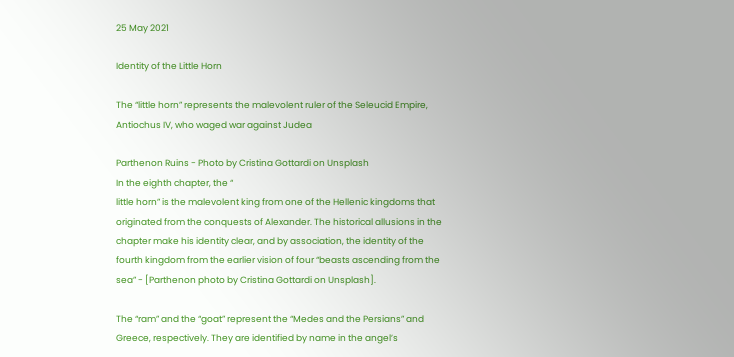25 May 2021

Identity of the Little Horn

The “little horn” represents the malevolent ruler of the Seleucid Empire, Antiochus IV, who waged war against Judea

Parthenon Ruins - Photo by Cristina Gottardi on Unsplash
In the eighth chapter, the “
little horn” is the malevolent king from one of the Hellenic kingdoms that originated from the conquests of Alexander. The historical allusions in the chapter make his identity clear, and by association, the identity of the fourth kingdom from the earlier vision of four “beasts ascending from the sea” - [Parthenon photo by Cristina Gottardi on Unsplash].

The “ram” and the “goat” represent the “Medes and the Persians” and Greece, respectively. They are identified by name in the angel’s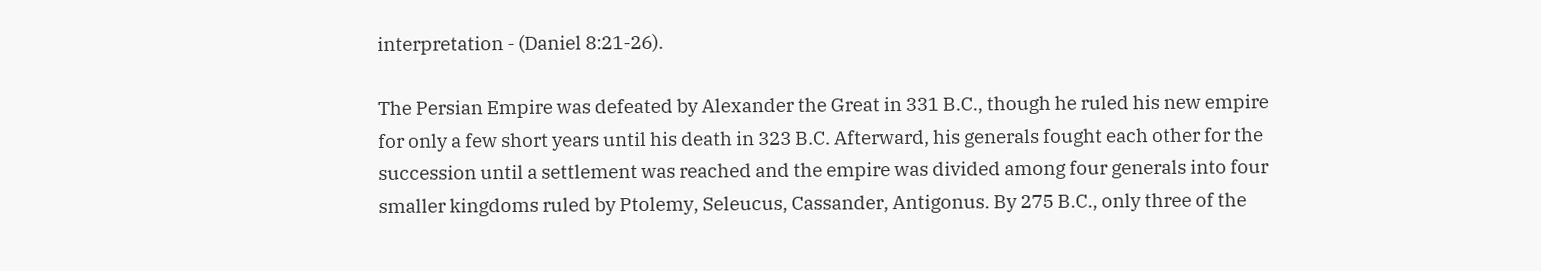interpretation - (Daniel 8:21-26).

The Persian Empire was defeated by Alexander the Great in 331 B.C., though he ruled his new empire for only a few short years until his death in 323 B.C. Afterward, his generals fought each other for the succession until a settlement was reached and the empire was divided among four generals into four smaller kingdoms ruled by Ptolemy, Seleucus, Cassander, Antigonus. By 275 B.C., only three of the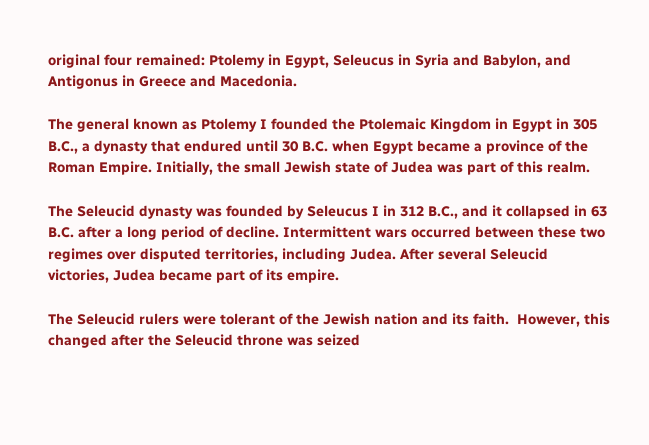original four remained: Ptolemy in Egypt, Seleucus in Syria and Babylon, and Antigonus in Greece and Macedonia.

The general known as Ptolemy I founded the Ptolemaic Kingdom in Egypt in 305 B.C., a dynasty that endured until 30 B.C. when Egypt became a province of the Roman Empire. Initially, the small Jewish state of Judea was part of this realm.

The Seleucid dynasty was founded by Seleucus I in 312 B.C., and it collapsed in 63 B.C. after a long period of decline. Intermittent wars occurred between these two regimes over disputed territories, including Judea. After several Seleucid victories, Judea became part of its empire.

The Seleucid rulers were tolerant of the Jewish nation and its faith.  However, this changed after the Seleucid throne was seized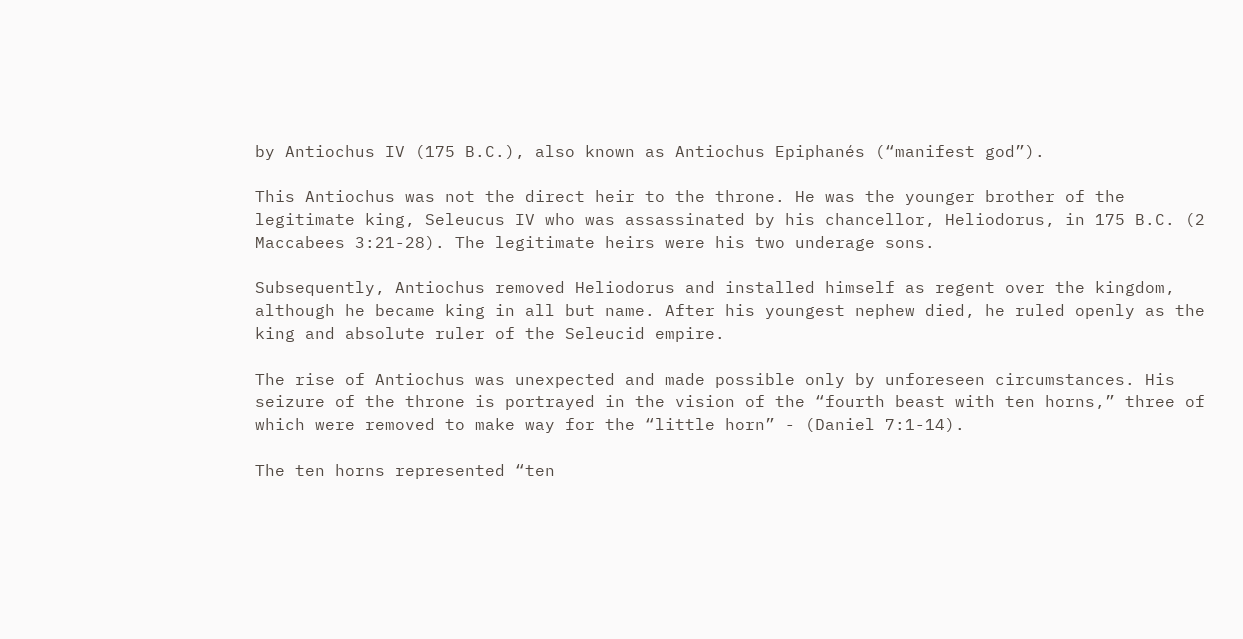by Antiochus IV (175 B.C.), also known as Antiochus Epiphanés (“manifest god”).

This Antiochus was not the direct heir to the throne. He was the younger brother of the legitimate king, Seleucus IV who was assassinated by his chancellor, Heliodorus, in 175 B.C. (2 Maccabees 3:21-28). The legitimate heirs were his two underage sons.

Subsequently, Antiochus removed Heliodorus and installed himself as regent over the kingdom, although he became king in all but name. After his youngest nephew died, he ruled openly as the king and absolute ruler of the Seleucid empire.

The rise of Antiochus was unexpected and made possible only by unforeseen circumstances. His seizure of the throne is portrayed in the vision of the “fourth beast with ten horns,” three of which were removed to make way for the “little horn” - (Daniel 7:1-14).

The ten horns represented “ten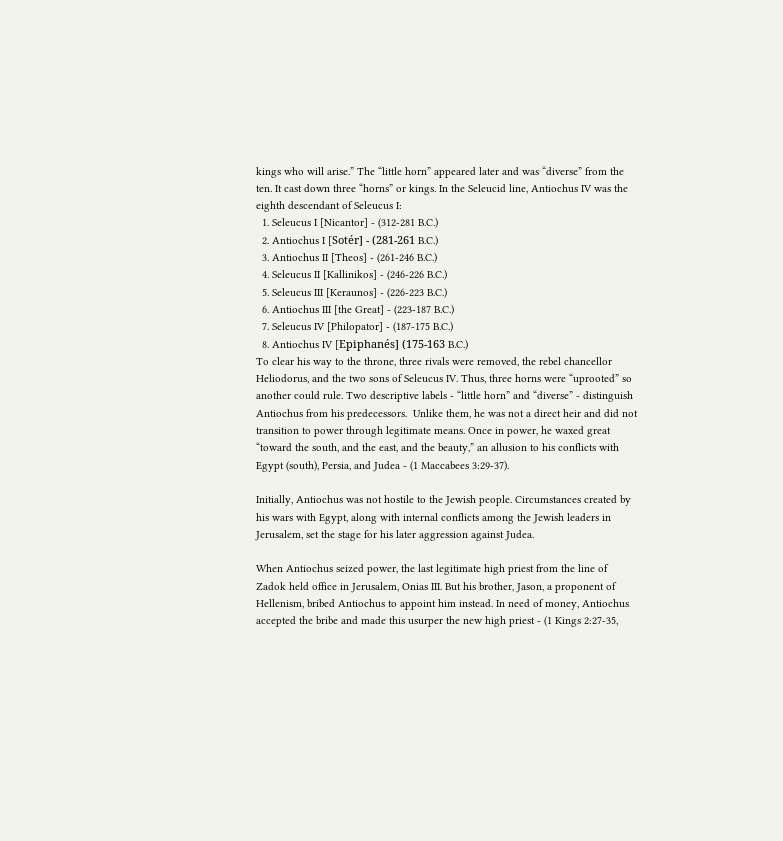kings who will arise.” The “little horn” appeared later and was “diverse” from the ten. It cast down three “horns” or kings. In the Seleucid line, Antiochus IV was the eighth descendant of Seleucus I:
  1. Seleucus I [Nicantor] - (312-281 B.C.)
  2. Antiochus I [Sotér] - (281-261 B.C.)
  3. Antiochus II [Theos] - (261-246 B.C.)
  4. Seleucus II [Kallinikos] - (246-226 B.C.)
  5. Seleucus III [Keraunos] - (226-223 B.C.)
  6. Antiochus III [the Great] - (223-187 B.C.)
  7. Seleucus IV [Philopator] - (187-175 B.C.)
  8. Antiochus IV [Epiphanés] (175-163 B.C.)
To clear his way to the throne, three rivals were removed, the rebel chancellor Heliodorus, and the two sons of Seleucus IV. Thus, three horns were “uprooted” so another could rule. Two descriptive labels - “little horn” and “diverse” - distinguish Antiochus from his predecessors.  Unlike them, he was not a direct heir and did not transition to power through legitimate means. Once in power, he waxed great “toward the south, and the east, and the beauty,” an allusion to his conflicts with Egypt (south), Persia, and Judea - (1 Maccabees 3:29-37).

Initially, Antiochus was not hostile to the Jewish people. Circumstances created by his wars with Egypt, along with internal conflicts among the Jewish leaders in Jerusalem, set the stage for his later aggression against Judea.

When Antiochus seized power, the last legitimate high priest from the line of Zadok held office in Jerusalem, Onias III. But his brother, Jason, a proponent of Hellenism, bribed Antiochus to appoint him instead. In need of money, Antiochus accepted the bribe and made this usurper the new high priest - (1 Kings 2:27-35,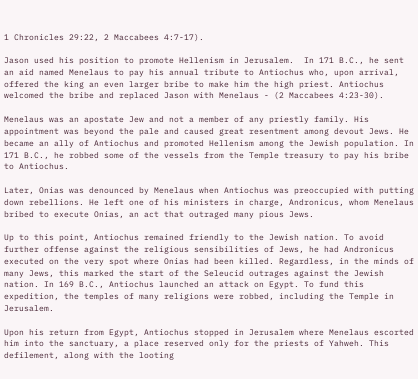1 Chronicles 29:22, 2 Maccabees 4:7-17).

Jason used his position to promote Hellenism in Jerusalem.  In 171 B.C., he sent an aid named Menelaus to pay his annual tribute to Antiochus who, upon arrival, offered the king an even larger bribe to make him the high priest. Antiochus welcomed the bribe and replaced Jason with Menelaus - (2 Maccabees 4:23-30).

Menelaus was an apostate Jew and not a member of any priestly family. His appointment was beyond the pale and caused great resentment among devout Jews. He became an ally of Antiochus and promoted Hellenism among the Jewish population. In 171 B.C., he robbed some of the vessels from the Temple treasury to pay his bribe to Antiochus.

Later, Onias was denounced by Menelaus when Antiochus was preoccupied with putting down rebellions. He left one of his ministers in charge, Andronicus, whom Menelaus bribed to execute Onias, an act that outraged many pious Jews.

Up to this point, Antiochus remained friendly to the Jewish nation. To avoid further offense against the religious sensibilities of Jews, he had Andronicus executed on the very spot where Onias had been killed. Regardless, in the minds of many Jews, this marked the start of the Seleucid outrages against the Jewish nation. In 169 B.C., Antiochus launched an attack on Egypt. To fund this expedition, the temples of many religions were robbed, including the Temple in Jerusalem.

Upon his return from Egypt, Antiochus stopped in Jerusalem where Menelaus escorted him into the sanctuary, a place reserved only for the priests of Yahweh. This defilement, along with the looting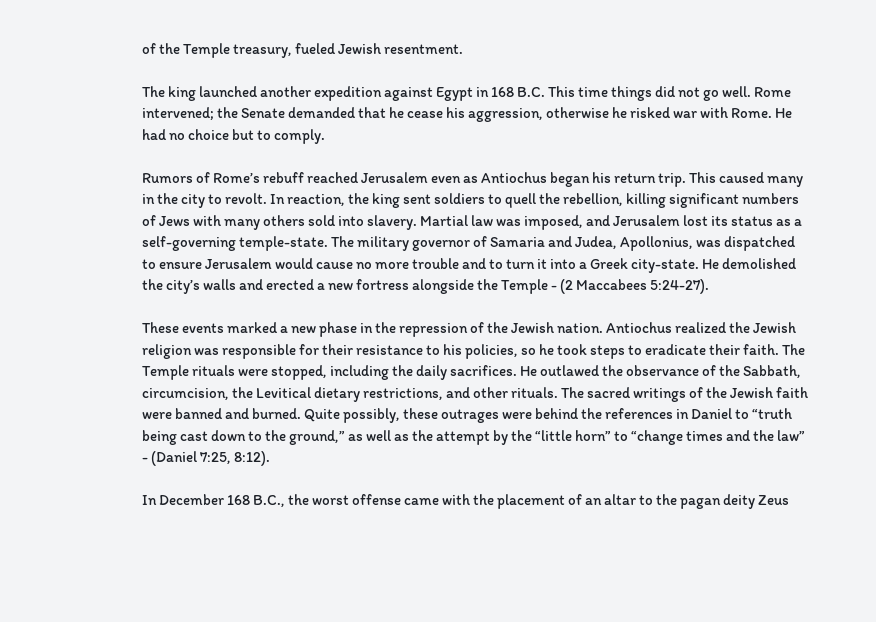of the Temple treasury, fueled Jewish resentment.

The king launched another expedition against Egypt in 168 B.C. This time things did not go well. Rome intervened; the Senate demanded that he cease his aggression, otherwise he risked war with Rome. He had no choice but to comply.

Rumors of Rome’s rebuff reached Jerusalem even as Antiochus began his return trip. This caused many in the city to revolt. In reaction, the king sent soldiers to quell the rebellion, killing significant numbers of Jews with many others sold into slavery. Martial law was imposed, and Jerusalem lost its status as a self-governing temple-state. The military governor of Samaria and Judea, Apollonius, was dispatched to ensure Jerusalem would cause no more trouble and to turn it into a Greek city-state. He demolished the city’s walls and erected a new fortress alongside the Temple - (2 Maccabees 5:24-27).

These events marked a new phase in the repression of the Jewish nation. Antiochus realized the Jewish religion was responsible for their resistance to his policies, so he took steps to eradicate their faith. The Temple rituals were stopped, including the daily sacrifices. He outlawed the observance of the Sabbath, circumcision, the Levitical dietary restrictions, and other rituals. The sacred writings of the Jewish faith were banned and burned. Quite possibly, these outrages were behind the references in Daniel to “truth being cast down to the ground,” as well as the attempt by the “little horn” to “change times and the law” - (Daniel 7:25, 8:12).

In December 168 B.C., the worst offense came with the placement of an altar to the pagan deity Zeus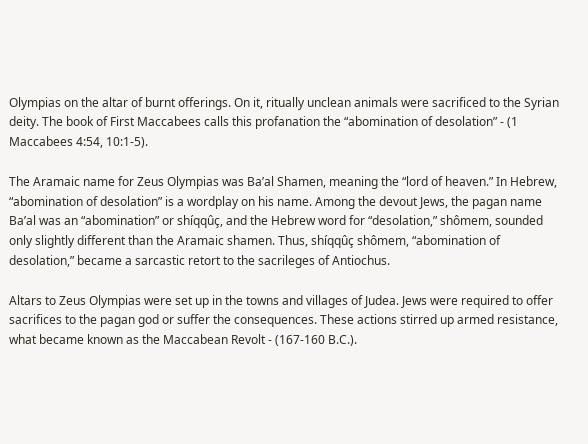Olympias on the altar of burnt offerings. On it, ritually unclean animals were sacrificed to the Syrian deity. The book of First Maccabees calls this profanation the “abomination of desolation” - (1 Maccabees 4:54, 10:1-5).

The Aramaic name for Zeus Olympias was Ba’al Shamen, meaning the “lord of heaven.” In Hebrew, “abomination of desolation” is a wordplay on his name. Among the devout Jews, the pagan name Ba’al was an “abomination” or shíqqûç, and the Hebrew word for “desolation,” shômem, sounded only slightly different than the Aramaic shamen. Thus, shíqqûç shômem, “abomination of desolation,” became a sarcastic retort to the sacrileges of Antiochus.

Altars to Zeus Olympias were set up in the towns and villages of Judea. Jews were required to offer sacrifices to the pagan god or suffer the consequences. These actions stirred up armed resistance, what became known as the Maccabean Revolt - (167-160 B.C.).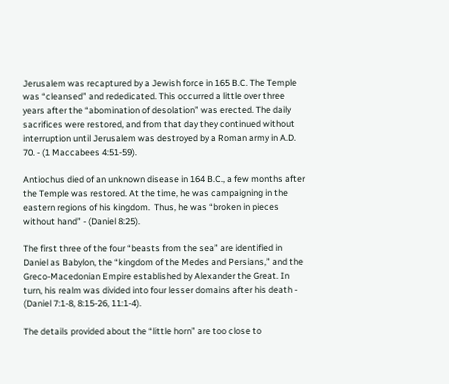Jerusalem was recaptured by a Jewish force in 165 B.C. The Temple was “cleansed” and rededicated. This occurred a little over three years after the “abomination of desolation” was erected. The daily sacrifices were restored, and from that day they continued without interruption until Jerusalem was destroyed by a Roman army in A.D. 70. - (1 Maccabees 4:51-59).

Antiochus died of an unknown disease in 164 B.C., a few months after the Temple was restored. At the time, he was campaigning in the eastern regions of his kingdom.  Thus, he was “broken in pieces without hand” - (Daniel 8:25).

The first three of the four “beasts from the sea” are identified in Daniel as Babylon, the “kingdom of the Medes and Persians,” and the Greco-Macedonian Empire established by Alexander the Great. In turn, his realm was divided into four lesser domains after his death - (Daniel 7:1-8, 8:15-26, 11:1-4).

The details provided about the “little horn” are too close to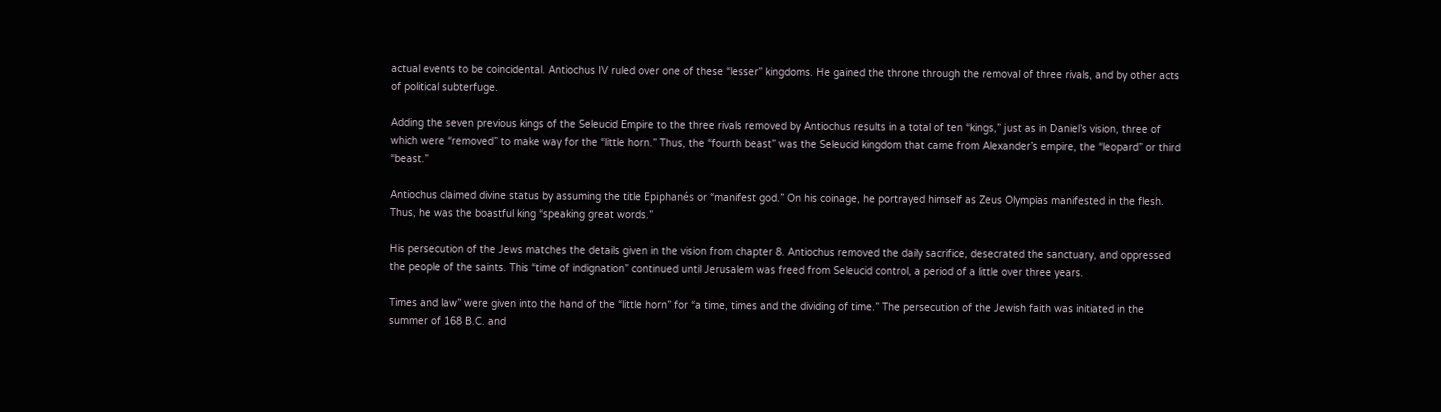actual events to be coincidental. Antiochus IV ruled over one of these “lesser” kingdoms. He gained the throne through the removal of three rivals, and by other acts of political subterfuge.

Adding the seven previous kings of the Seleucid Empire to the three rivals removed by Antiochus results in a total of ten “kings,” just as in Daniel’s vision, three of which were “removed” to make way for the “little horn.” Thus, the “fourth beast” was the Seleucid kingdom that came from Alexander’s empire, the “leopard” or third “beast.”

Antiochus claimed divine status by assuming the title Epiphanés or “manifest god.” On his coinage, he portrayed himself as Zeus Olympias manifested in the flesh. Thus, he was the boastful king “speaking great words.”

His persecution of the Jews matches the details given in the vision from chapter 8. Antiochus removed the daily sacrifice, desecrated the sanctuary, and oppressed the people of the saints. This “time of indignation” continued until Jerusalem was freed from Seleucid control, a period of a little over three years.

Times and law” were given into the hand of the “little horn” for “a time, times and the dividing of time.” The persecution of the Jewish faith was initiated in the summer of 168 B.C. and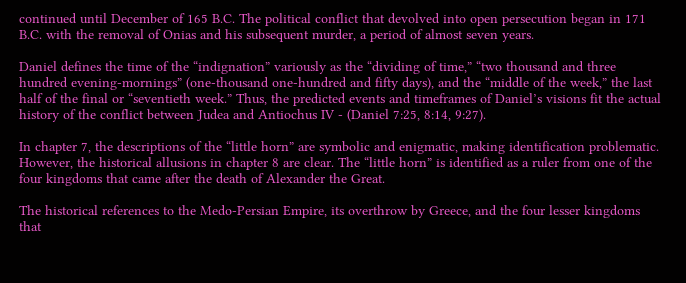continued until December of 165 B.C. The political conflict that devolved into open persecution began in 171 B.C. with the removal of Onias and his subsequent murder, a period of almost seven years.

Daniel defines the time of the “indignation” variously as the “dividing of time,” “two thousand and three hundred evening-mornings” (one-thousand one-hundred and fifty days), and the “middle of the week,” the last half of the final or “seventieth week.” Thus, the predicted events and timeframes of Daniel’s visions fit the actual history of the conflict between Judea and Antiochus IV - (Daniel 7:25, 8:14, 9:27).

In chapter 7, the descriptions of the “little horn” are symbolic and enigmatic, making identification problematic. However, the historical allusions in chapter 8 are clear. The “little horn” is identified as a ruler from one of the four kingdoms that came after the death of Alexander the Great.

The historical references to the Medo-Persian Empire, its overthrow by Greece, and the four lesser kingdoms that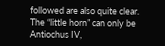followed are also quite clear. The “little horn” can only be Antiochus IV,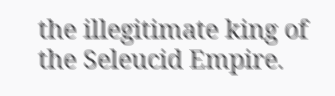the illegitimate king of the Seleucid Empire.